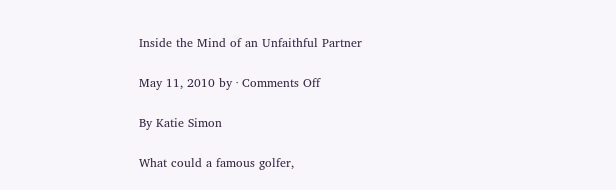Inside the Mind of an Unfaithful Partner

May 11, 2010 by · Comments Off

By Katie Simon

What could a famous golfer,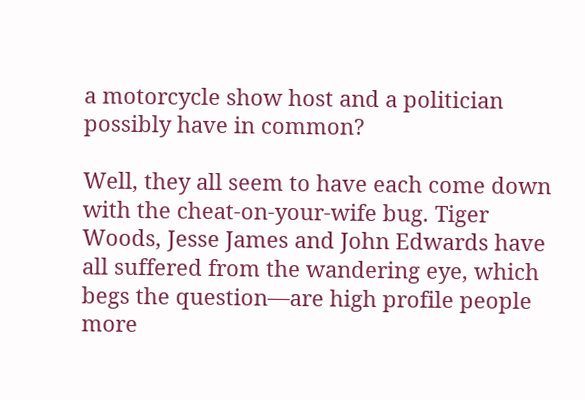a motorcycle show host and a politician possibly have in common?

Well, they all seem to have each come down with the cheat-on-your-wife bug. Tiger Woods, Jesse James and John Edwards have all suffered from the wandering eye, which begs the question—are high profile people more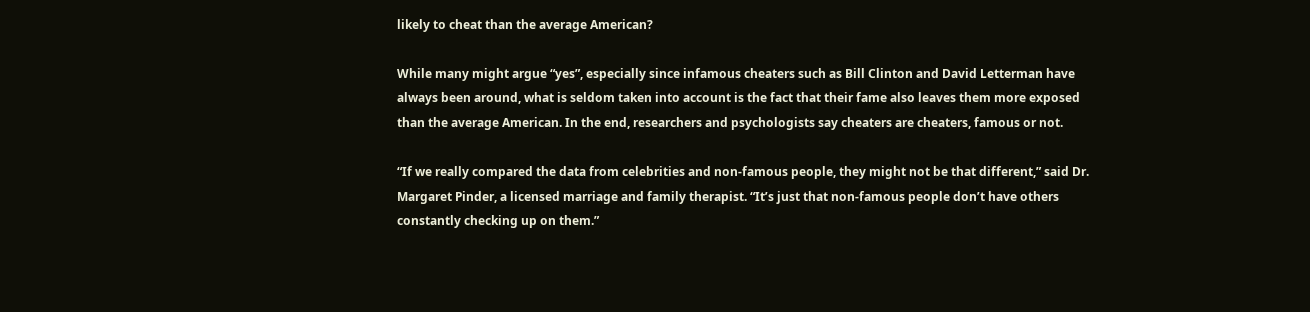likely to cheat than the average American?

While many might argue “yes”, especially since infamous cheaters such as Bill Clinton and David Letterman have always been around, what is seldom taken into account is the fact that their fame also leaves them more exposed than the average American. In the end, researchers and psychologists say cheaters are cheaters, famous or not.

“If we really compared the data from celebrities and non-famous people, they might not be that different,” said Dr. Margaret Pinder, a licensed marriage and family therapist. “It’s just that non-famous people don’t have others constantly checking up on them.”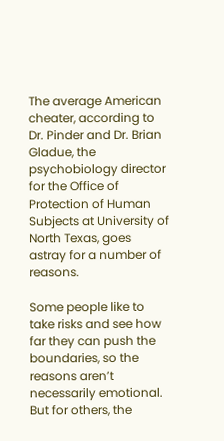The average American cheater, according to Dr. Pinder and Dr. Brian Gladue, the psychobiology director for the Office of Protection of Human Subjects at University of North Texas, goes astray for a number of reasons.

Some people like to take risks and see how far they can push the boundaries, so the reasons aren’t necessarily emotional. But for others, the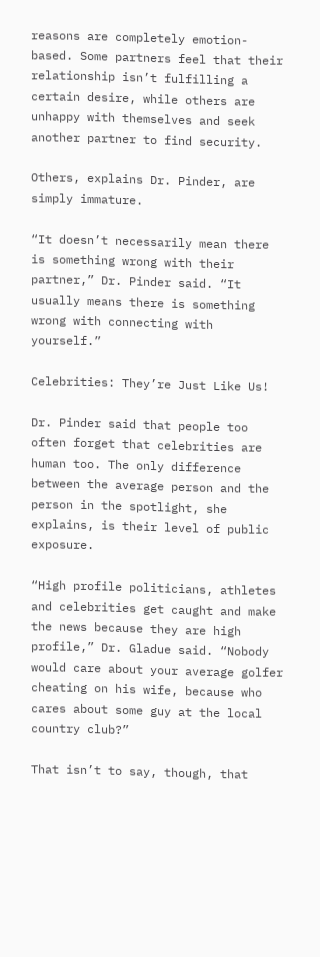reasons are completely emotion-based. Some partners feel that their relationship isn’t fulfilling a certain desire, while others are unhappy with themselves and seek another partner to find security.

Others, explains Dr. Pinder, are simply immature.

“It doesn’t necessarily mean there is something wrong with their partner,” Dr. Pinder said. “It usually means there is something wrong with connecting with yourself.”

Celebrities: They’re Just Like Us!

Dr. Pinder said that people too often forget that celebrities are human too. The only difference between the average person and the person in the spotlight, she explains, is their level of public exposure.

“High profile politicians, athletes and celebrities get caught and make the news because they are high profile,” Dr. Gladue said. “Nobody would care about your average golfer cheating on his wife, because who cares about some guy at the local country club?”

That isn’t to say, though, that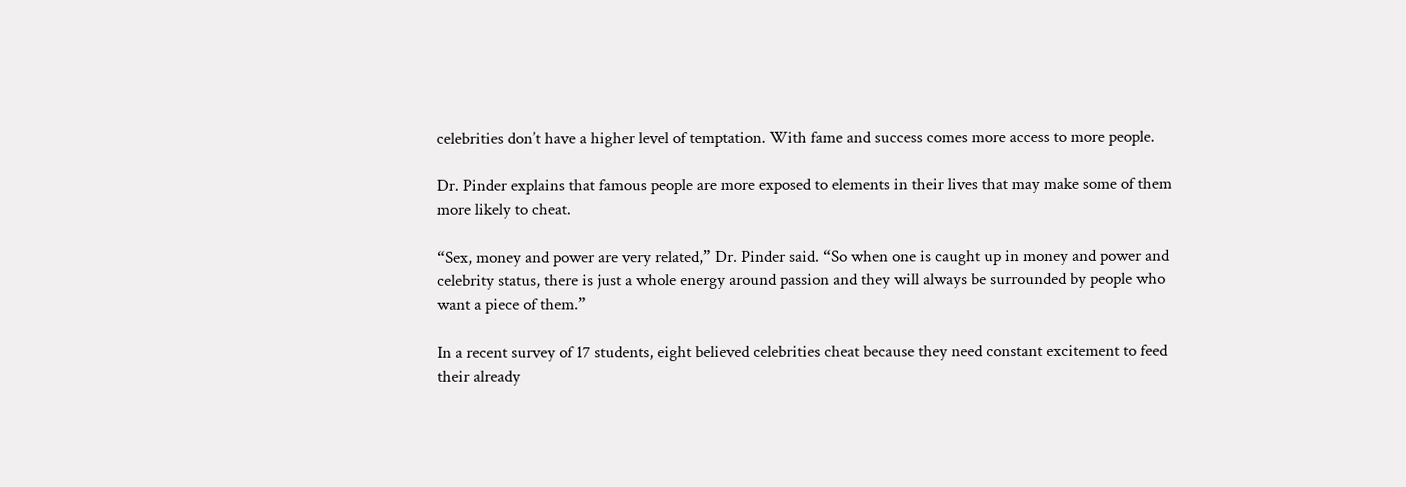celebrities don’t have a higher level of temptation. With fame and success comes more access to more people.

Dr. Pinder explains that famous people are more exposed to elements in their lives that may make some of them more likely to cheat.

“Sex, money and power are very related,” Dr. Pinder said. “So when one is caught up in money and power and celebrity status, there is just a whole energy around passion and they will always be surrounded by people who want a piece of them.”

In a recent survey of 17 students, eight believed celebrities cheat because they need constant excitement to feed their already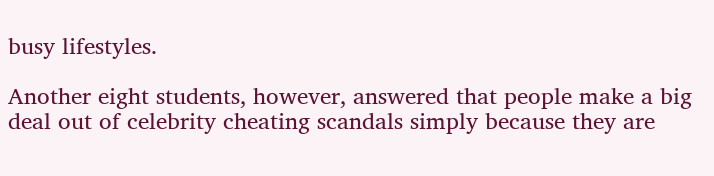busy lifestyles.

Another eight students, however, answered that people make a big deal out of celebrity cheating scandals simply because they are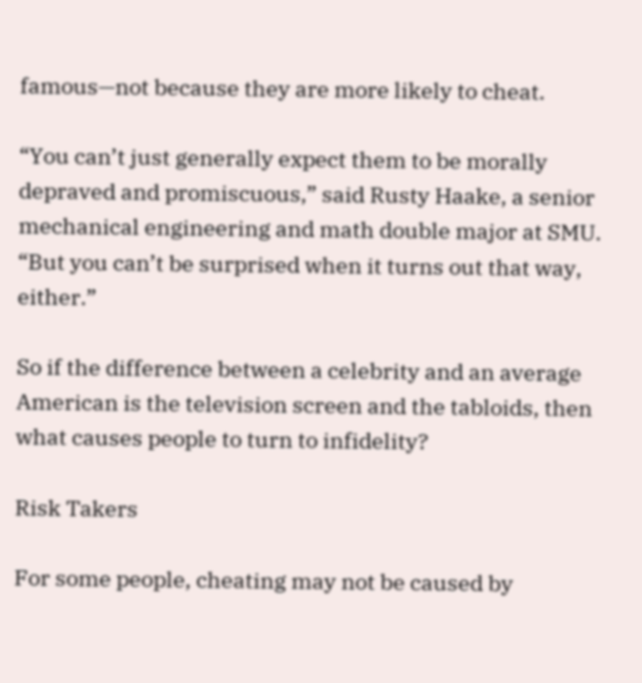famous—not because they are more likely to cheat.

“You can’t just generally expect them to be morally depraved and promiscuous,” said Rusty Haake, a senior mechanical engineering and math double major at SMU. “But you can’t be surprised when it turns out that way, either.”

So if the difference between a celebrity and an average American is the television screen and the tabloids, then what causes people to turn to infidelity?

Risk Takers

For some people, cheating may not be caused by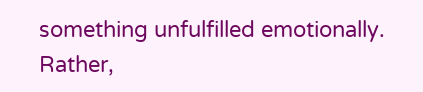something unfulfilled emotionally. Rather,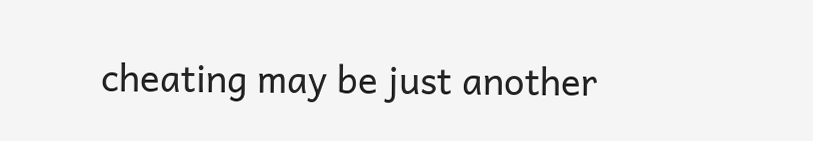cheating may be just another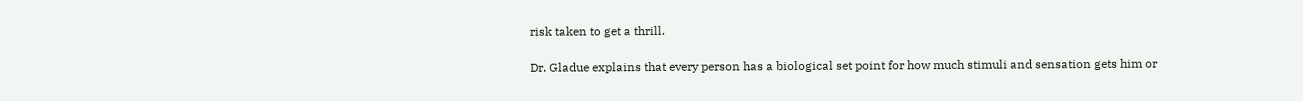risk taken to get a thrill.

Dr. Gladue explains that every person has a biological set point for how much stimuli and sensation gets him or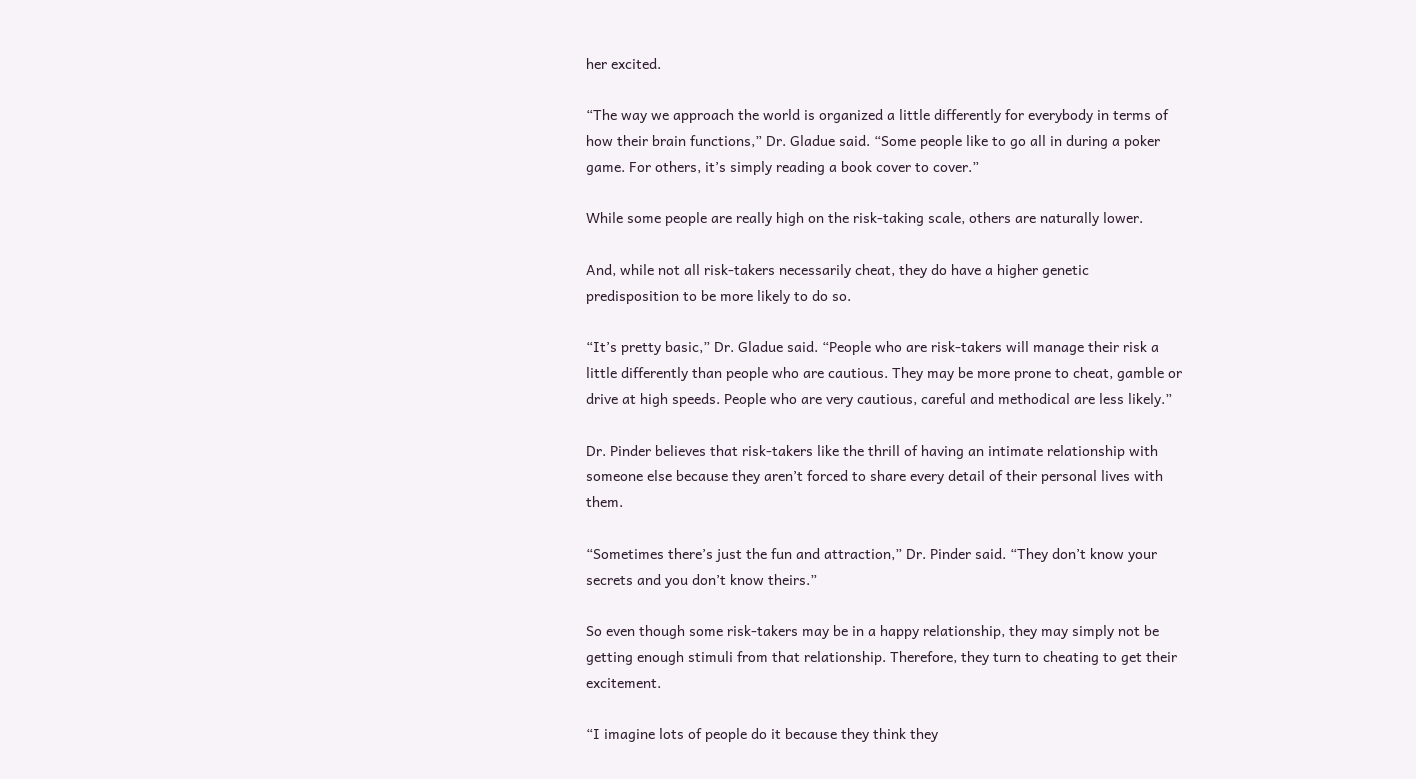her excited.

“The way we approach the world is organized a little differently for everybody in terms of how their brain functions,” Dr. Gladue said. “Some people like to go all in during a poker game. For others, it’s simply reading a book cover to cover.”

While some people are really high on the risk-taking scale, others are naturally lower.

And, while not all risk-takers necessarily cheat, they do have a higher genetic predisposition to be more likely to do so.

“It’s pretty basic,” Dr. Gladue said. “People who are risk-takers will manage their risk a little differently than people who are cautious. They may be more prone to cheat, gamble or drive at high speeds. People who are very cautious, careful and methodical are less likely.”

Dr. Pinder believes that risk-takers like the thrill of having an intimate relationship with someone else because they aren’t forced to share every detail of their personal lives with them.

“Sometimes there’s just the fun and attraction,” Dr. Pinder said. “They don’t know your secrets and you don’t know theirs.”

So even though some risk-takers may be in a happy relationship, they may simply not be getting enough stimuli from that relationship. Therefore, they turn to cheating to get their excitement.

“I imagine lots of people do it because they think they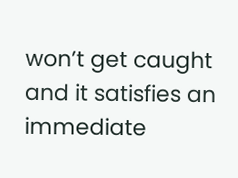won’t get caught and it satisfies an immediate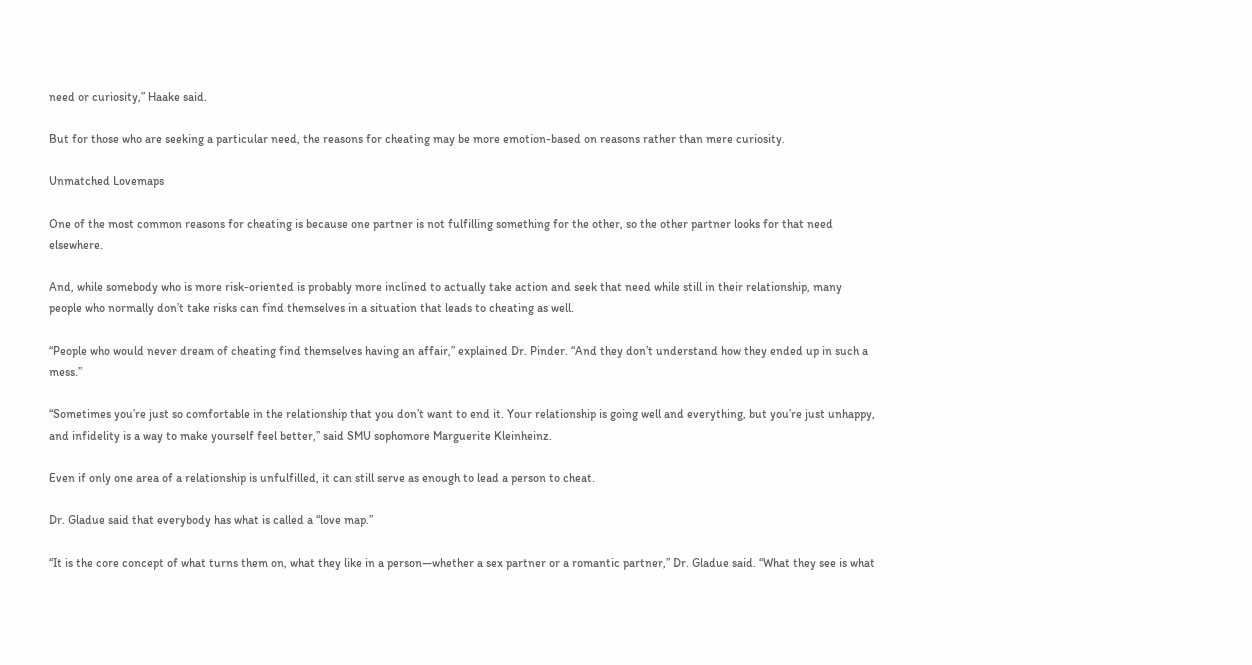need or curiosity,” Haake said.

But for those who are seeking a particular need, the reasons for cheating may be more emotion-based on reasons rather than mere curiosity.

Unmatched Lovemaps

One of the most common reasons for cheating is because one partner is not fulfilling something for the other, so the other partner looks for that need elsewhere.

And, while somebody who is more risk-oriented is probably more inclined to actually take action and seek that need while still in their relationship, many people who normally don’t take risks can find themselves in a situation that leads to cheating as well.

“People who would never dream of cheating find themselves having an affair,” explained Dr. Pinder. “And they don’t understand how they ended up in such a mess.”

“Sometimes you’re just so comfortable in the relationship that you don’t want to end it. Your relationship is going well and everything, but you’re just unhappy, and infidelity is a way to make yourself feel better,” said SMU sophomore Marguerite Kleinheinz.

Even if only one area of a relationship is unfulfilled, it can still serve as enough to lead a person to cheat.

Dr. Gladue said that everybody has what is called a “love map.”

“It is the core concept of what turns them on, what they like in a person—whether a sex partner or a romantic partner,” Dr. Gladue said. “What they see is what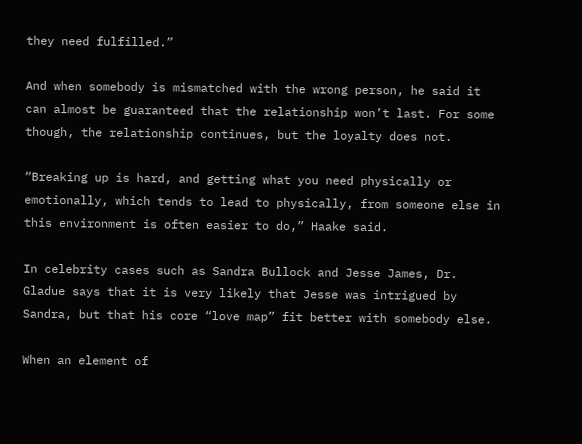they need fulfilled.”

And when somebody is mismatched with the wrong person, he said it can almost be guaranteed that the relationship won’t last. For some though, the relationship continues, but the loyalty does not.

“Breaking up is hard, and getting what you need physically or emotionally, which tends to lead to physically, from someone else in this environment is often easier to do,” Haake said.

In celebrity cases such as Sandra Bullock and Jesse James, Dr. Gladue says that it is very likely that Jesse was intrigued by Sandra, but that his core “love map” fit better with somebody else.

When an element of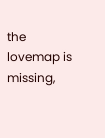the lovemap is missing,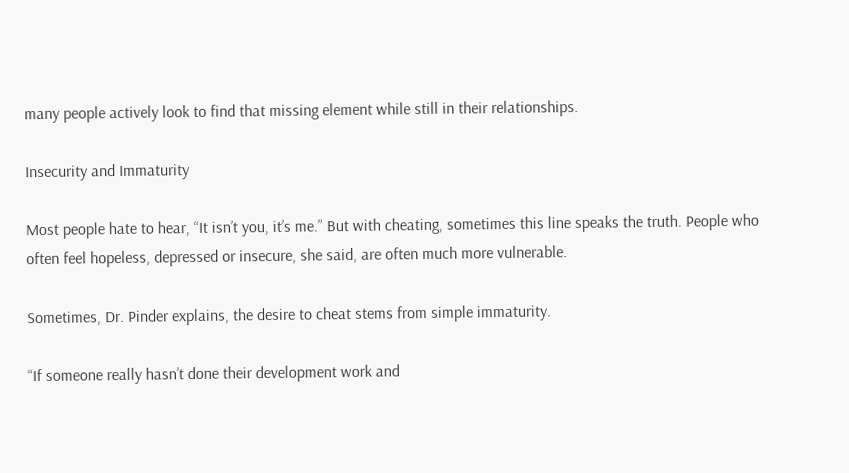many people actively look to find that missing element while still in their relationships.

Insecurity and Immaturity

Most people hate to hear, “It isn’t you, it’s me.” But with cheating, sometimes this line speaks the truth. People who often feel hopeless, depressed or insecure, she said, are often much more vulnerable.

Sometimes, Dr. Pinder explains, the desire to cheat stems from simple immaturity.

“If someone really hasn’t done their development work and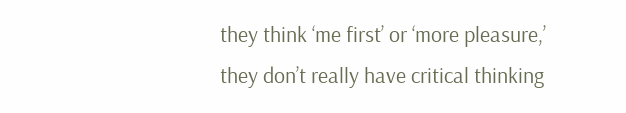they think ‘me first’ or ‘more pleasure,’ they don’t really have critical thinking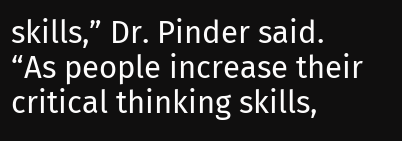skills,” Dr. Pinder said. “As people increase their critical thinking skills,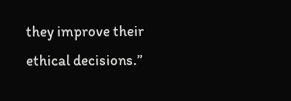they improve their ethical decisions.”